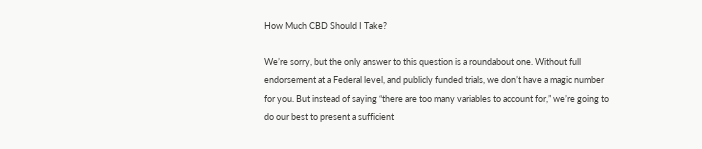How Much CBD Should I Take?

We’re sorry, but the only answer to this question is a roundabout one. Without full endorsement at a Federal level, and publicly funded trials, we don’t have a magic number for you. But instead of saying “there are too many variables to account for,” we’re going to do our best to present a sufficient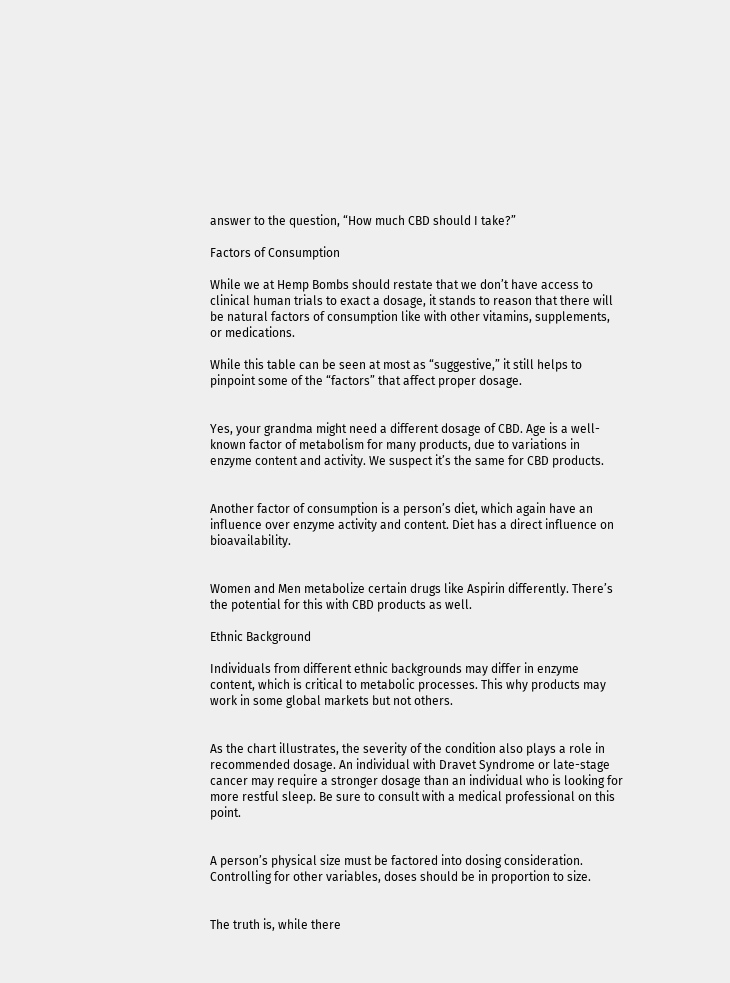answer to the question, “How much CBD should I take?”

Factors of Consumption

While we at Hemp Bombs should restate that we don’t have access to clinical human trials to exact a dosage, it stands to reason that there will be natural factors of consumption like with other vitamins, supplements, or medications.

While this table can be seen at most as “suggestive,” it still helps to pinpoint some of the “factors” that affect proper dosage.


Yes, your grandma might need a different dosage of CBD. Age is a well-known factor of metabolism for many products, due to variations in enzyme content and activity. We suspect it’s the same for CBD products.


Another factor of consumption is a person’s diet, which again have an influence over enzyme activity and content. Diet has a direct influence on bioavailability.


Women and Men metabolize certain drugs like Aspirin differently. There’s the potential for this with CBD products as well.

Ethnic Background

Individuals from different ethnic backgrounds may differ in enzyme content, which is critical to metabolic processes. This why products may work in some global markets but not others.


As the chart illustrates, the severity of the condition also plays a role in recommended dosage. An individual with Dravet Syndrome or late-stage cancer may require a stronger dosage than an individual who is looking for more restful sleep. Be sure to consult with a medical professional on this point.


A person’s physical size must be factored into dosing consideration. Controlling for other variables, doses should be in proportion to size.


The truth is, while there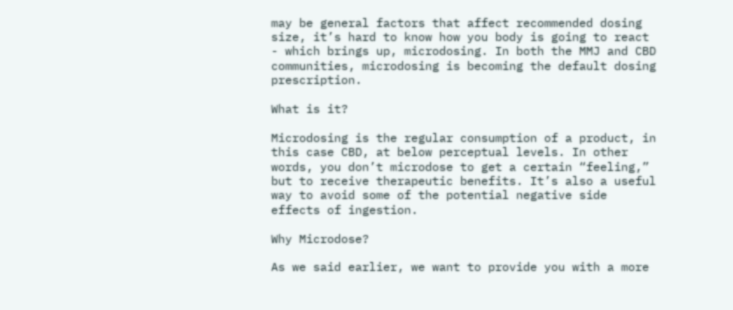may be general factors that affect recommended dosing size, it’s hard to know how you body is going to react - which brings up, microdosing. In both the MMJ and CBD communities, microdosing is becoming the default dosing prescription.

What is it?

Microdosing is the regular consumption of a product, in this case CBD, at below perceptual levels. In other words, you don’t microdose to get a certain “feeling,” but to receive therapeutic benefits. It’s also a useful way to avoid some of the potential negative side effects of ingestion.

Why Microdose?

As we said earlier, we want to provide you with a more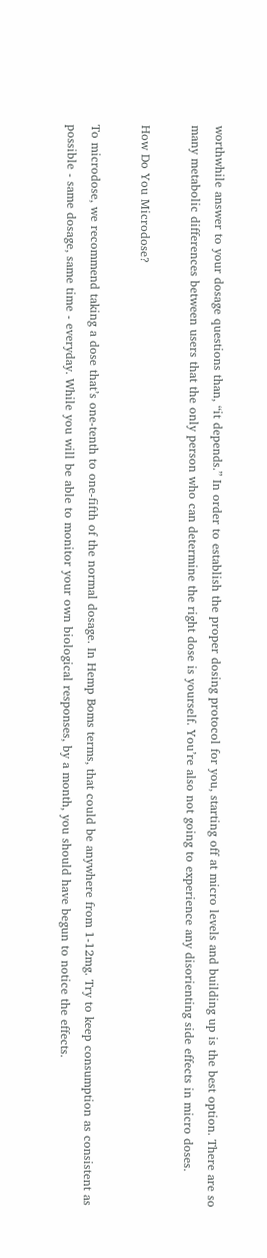worthwhile answer to your dosage questions than, “it depends.” In order to establish the proper dosing protocol for you, starting off at micro levels and building up is the best option. There are so many metabolic differences between users that the only person who can determine the right dose is yourself. You’re also not going to experience any disorienting side effects in micro doses.

How Do You Microdose?

To microdose, we recommend taking a dose that’s one-tenth to one-fifth of the normal dosage. In Hemp Boms terms, that could be anywhere from 1-12mg. Try to keep consumption as consistent as possible - same dosage, same time - everyday. While you will be able to monitor your own biological responses, by a month, you should have begun to notice the effects.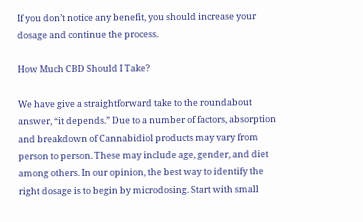If you don’t notice any benefit, you should increase your dosage and continue the process.

How Much CBD Should I Take?

We have give a straightforward take to the roundabout answer, “it depends.” Due to a number of factors, absorption and breakdown of Cannabidiol products may vary from person to person. These may include age, gender, and diet among others. In our opinion, the best way to identify the right dosage is to begin by microdosing. Start with small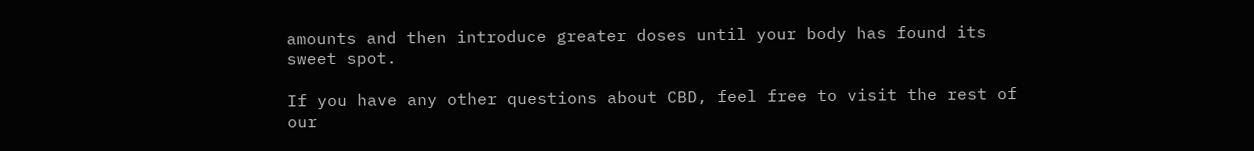amounts and then introduce greater doses until your body has found its sweet spot.

If you have any other questions about CBD, feel free to visit the rest of our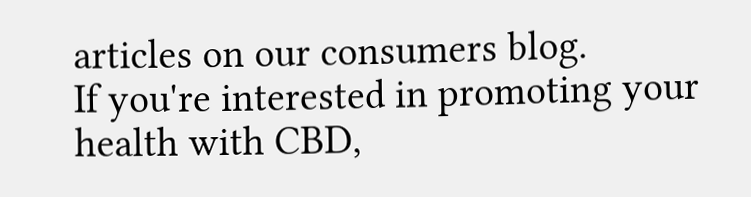articles on our consumers blog.
If you're interested in promoting your health with CBD,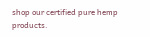shop our certified pure hemp products.